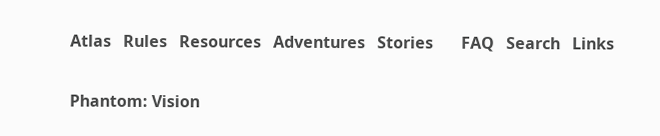Atlas   Rules   Resources   Adventures   Stories       FAQ   Search   Links

Phantom: Vision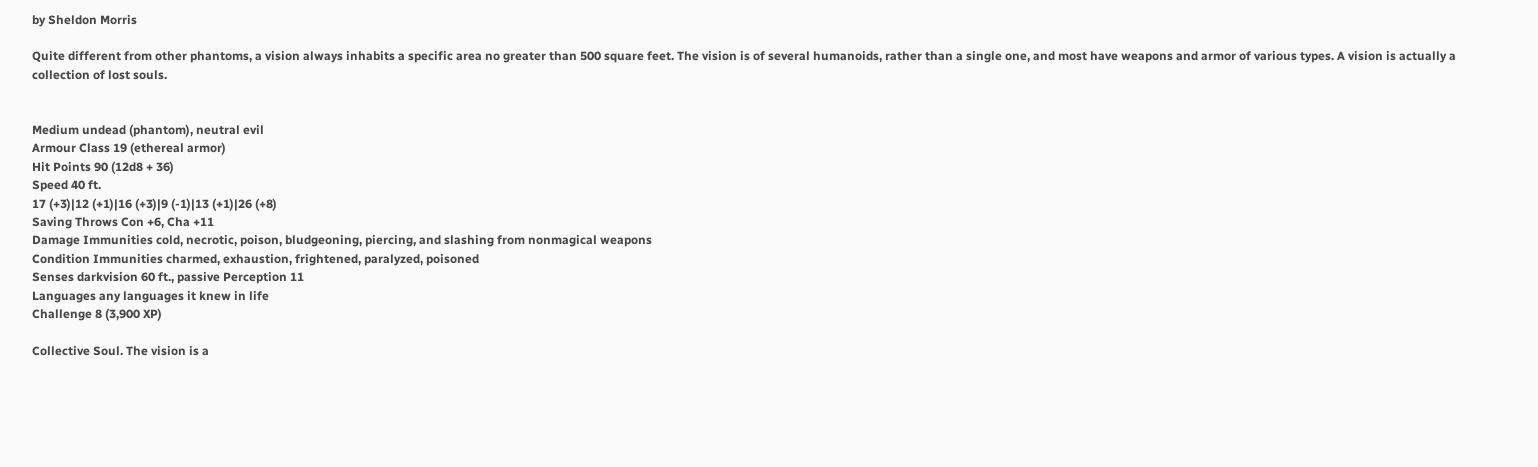by Sheldon Morris

Quite different from other phantoms, a vision always inhabits a specific area no greater than 500 square feet. The vision is of several humanoids, rather than a single one, and most have weapons and armor of various types. A vision is actually a collection of lost souls.


Medium undead (phantom), neutral evil
Armour Class 19 (ethereal armor)
Hit Points 90 (12d8 + 36)
Speed 40 ft.
17 (+3)|12 (+1)|16 (+3)|9 (-1)|13 (+1)|26 (+8)
Saving Throws Con +6, Cha +11
Damage Immunities cold, necrotic, poison, bludgeoning, piercing, and slashing from nonmagical weapons
Condition Immunities charmed, exhaustion, frightened, paralyzed, poisoned
Senses darkvision 60 ft., passive Perception 11
Languages any languages it knew in life
Challenge 8 (3,900 XP)

Collective Soul. The vision is a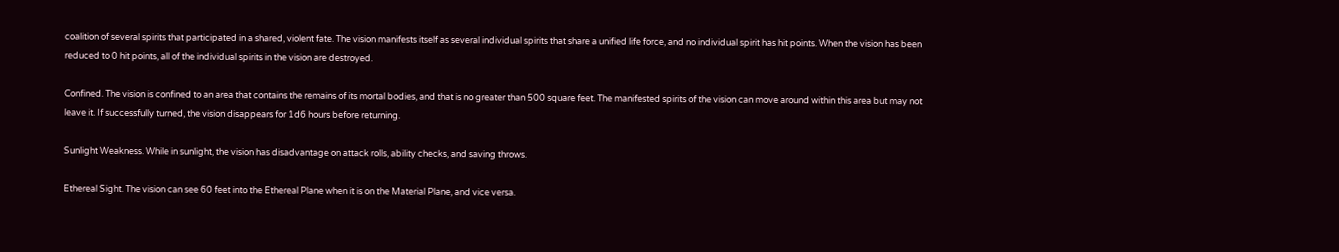coalition of several spirits that participated in a shared, violent fate. The vision manifests itself as several individual spirits that share a unified life force, and no individual spirit has hit points. When the vision has been reduced to 0 hit points, all of the individual spirits in the vision are destroyed.

Confined. The vision is confined to an area that contains the remains of its mortal bodies, and that is no greater than 500 square feet. The manifested spirits of the vision can move around within this area but may not leave it. If successfully turned, the vision disappears for 1d6 hours before returning.

Sunlight Weakness. While in sunlight, the vision has disadvantage on attack rolls, ability checks, and saving throws.

Ethereal Sight. The vision can see 60 feet into the Ethereal Plane when it is on the Material Plane, and vice versa.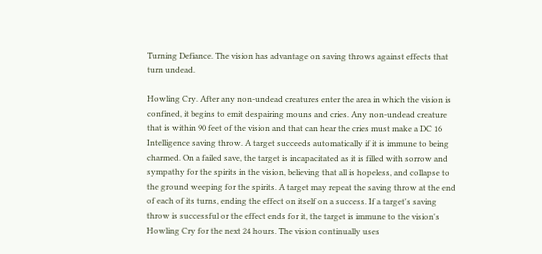Turning Defiance. The vision has advantage on saving throws against effects that turn undead.

Howling Cry. After any non-undead creatures enter the area in which the vision is confined, it begins to emit despairing mouns and cries. Any non-undead creature that is within 90 feet of the vision and that can hear the cries must make a DC 16 Intelligence saving throw. A target succeeds automatically if it is immune to being charmed. On a failed save, the target is incapacitated as it is filled with sorrow and sympathy for the spirits in the vision, believing that all is hopeless, and collapse to the ground weeping for the spirits. A target may repeat the saving throw at the end of each of its turns, ending the effect on itself on a success. If a target's saving throw is successful or the effect ends for it, the target is immune to the vision's Howling Cry for the next 24 hours. The vision continually uses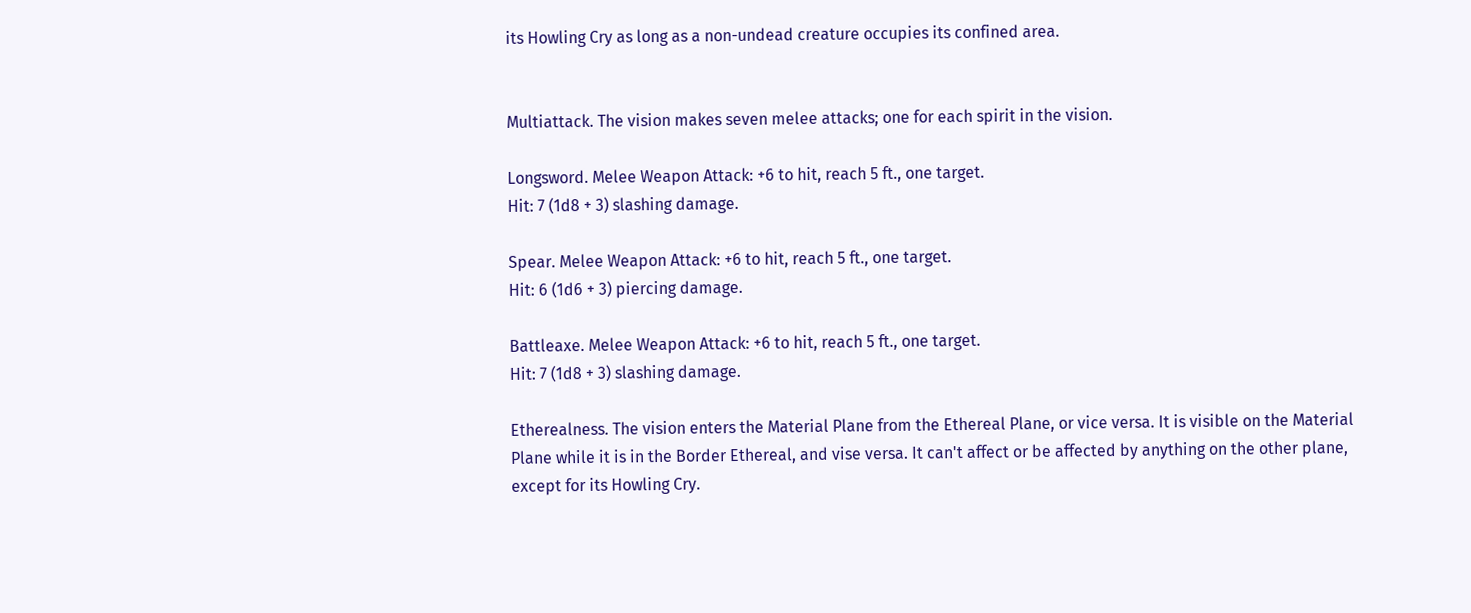its Howling Cry as long as a non-undead creature occupies its confined area.


Multiattack. The vision makes seven melee attacks; one for each spirit in the vision.

Longsword. Melee Weapon Attack: +6 to hit, reach 5 ft., one target.
Hit: 7 (1d8 + 3) slashing damage.

Spear. Melee Weapon Attack: +6 to hit, reach 5 ft., one target.
Hit: 6 (1d6 + 3) piercing damage.

Battleaxe. Melee Weapon Attack: +6 to hit, reach 5 ft., one target.
Hit: 7 (1d8 + 3) slashing damage.

Etherealness. The vision enters the Material Plane from the Ethereal Plane, or vice versa. It is visible on the Material Plane while it is in the Border Ethereal, and vise versa. It can't affect or be affected by anything on the other plane, except for its Howling Cry.